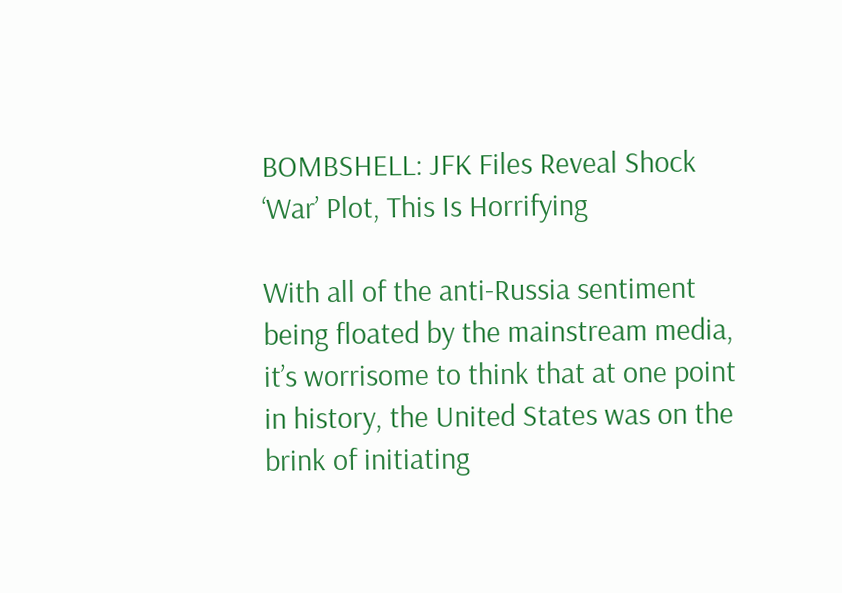BOMBSHELL: JFK Files Reveal Shock ‘War’ Plot, This Is Horrifying

With all of the anti-Russia sentiment being floated by the mainstream media, it’s worrisome to think that at one point in history, the United States was on the brink of initiating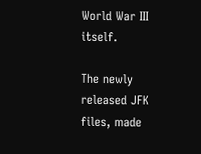World War III itself.

The newly released JFK files, made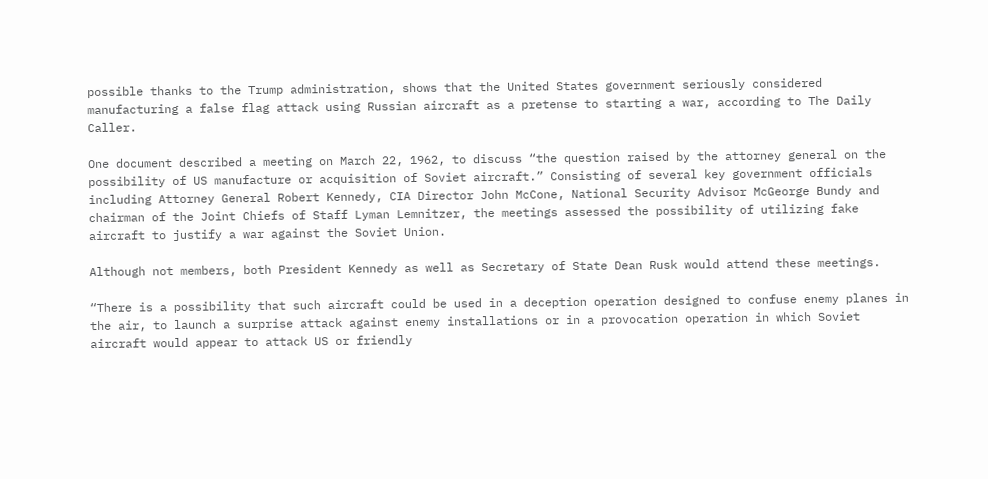possible thanks to the Trump administration, shows that the United States government seriously considered manufacturing a false flag attack using Russian aircraft as a pretense to starting a war, according to The Daily Caller.

One document described a meeting on March 22, 1962, to discuss “the question raised by the attorney general on the possibility of US manufacture or acquisition of Soviet aircraft.” Consisting of several key government officials including Attorney General Robert Kennedy, CIA Director John McCone, National Security Advisor McGeorge Bundy and chairman of the Joint Chiefs of Staff Lyman Lemnitzer, the meetings assessed the possibility of utilizing fake aircraft to justify a war against the Soviet Union.

Although not members, both President Kennedy as well as Secretary of State Dean Rusk would attend these meetings.

“There is a possibility that such aircraft could be used in a deception operation designed to confuse enemy planes in the air, to launch a surprise attack against enemy installations or in a provocation operation in which Soviet aircraft would appear to attack US or friendly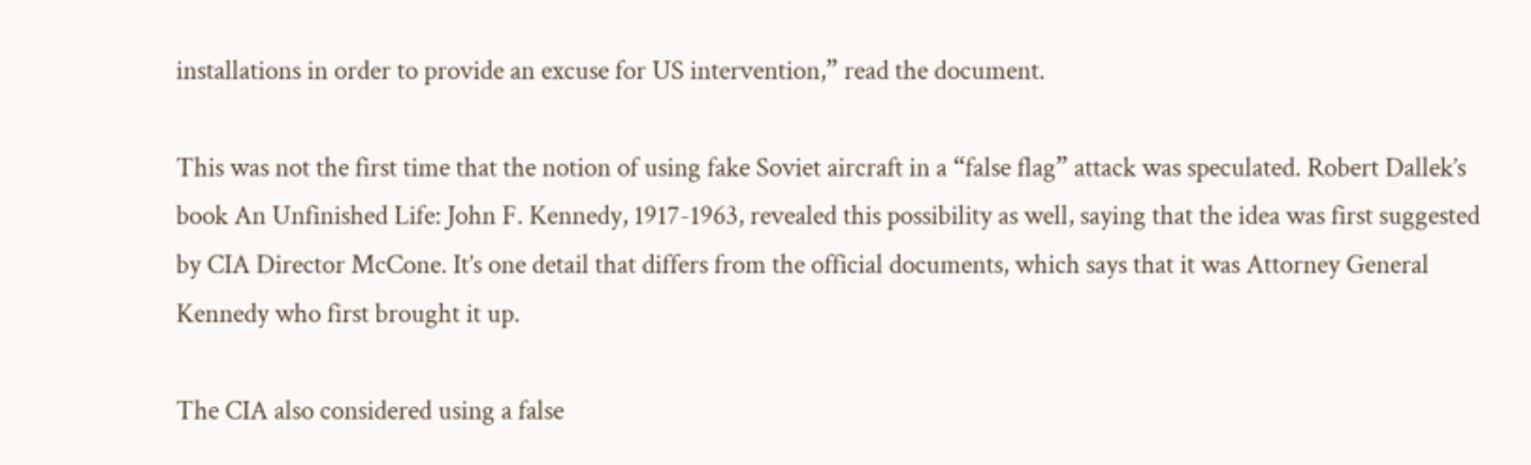installations in order to provide an excuse for US intervention,” read the document.

This was not the first time that the notion of using fake Soviet aircraft in a “false flag” attack was speculated. Robert Dallek’s book An Unfinished Life: John F. Kennedy, 1917-1963, revealed this possibility as well, saying that the idea was first suggested by CIA Director McCone. It’s one detail that differs from the official documents, which says that it was Attorney General Kennedy who first brought it up.

The CIA also considered using a false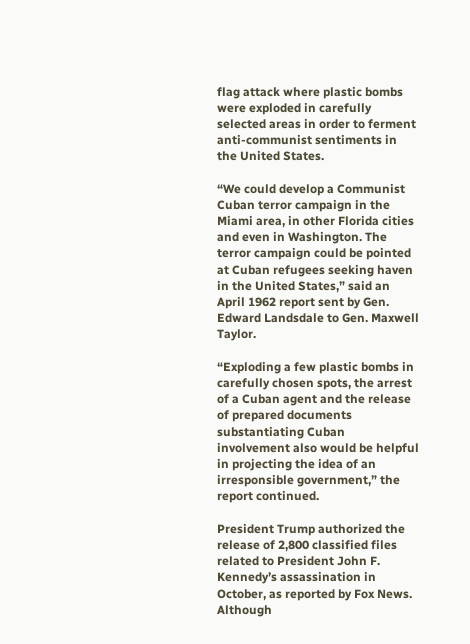flag attack where plastic bombs were exploded in carefully selected areas in order to ferment anti-communist sentiments in the United States.

“We could develop a Communist Cuban terror campaign in the Miami area, in other Florida cities and even in Washington. The terror campaign could be pointed at Cuban refugees seeking haven in the United States,” said an April 1962 report sent by Gen. Edward Landsdale to Gen. Maxwell Taylor.

“Exploding a few plastic bombs in carefully chosen spots, the arrest of a Cuban agent and the release of prepared documents substantiating Cuban involvement also would be helpful in projecting the idea of an irresponsible government,” the report continued.

President Trump authorized the release of 2,800 classified files related to President John F. Kennedy’s assassination in October, as reported by Fox News. Although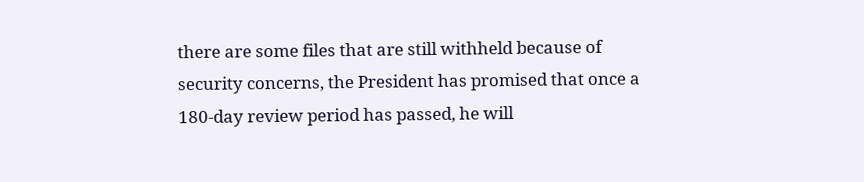there are some files that are still withheld because of security concerns, the President has promised that once a 180-day review period has passed, he will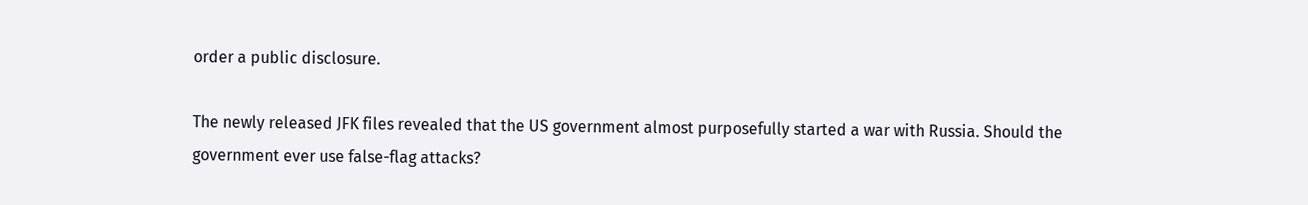order a public disclosure.

The newly released JFK files revealed that the US government almost purposefully started a war with Russia. Should the government ever use false-flag attacks?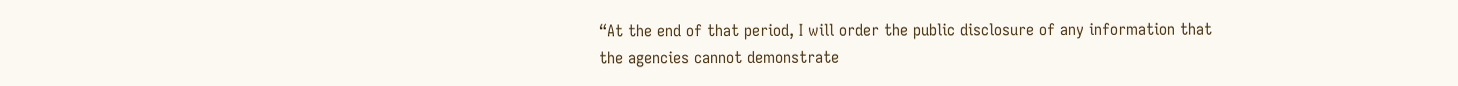“At the end of that period, I will order the public disclosure of any information that the agencies cannot demonstrate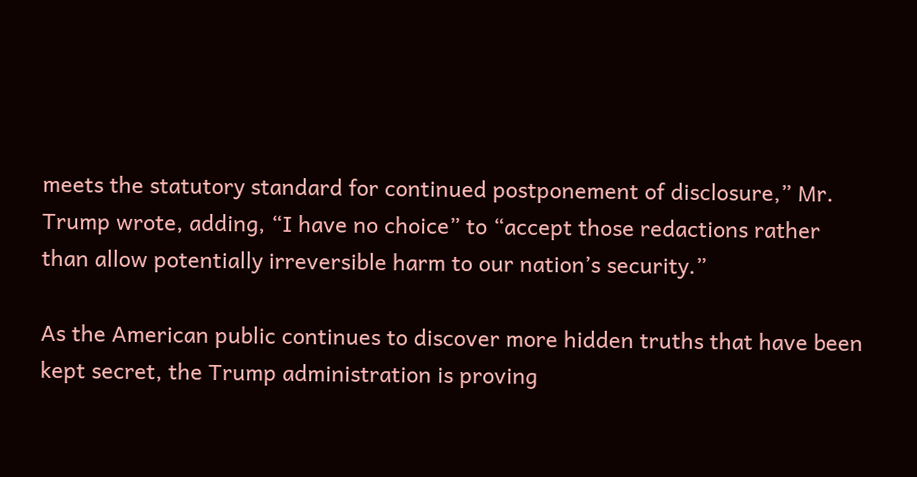meets the statutory standard for continued postponement of disclosure,” Mr. Trump wrote, adding, “I have no choice” to “accept those redactions rather than allow potentially irreversible harm to our nation’s security.”

As the American public continues to discover more hidden truths that have been kept secret, the Trump administration is proving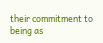their commitment to being as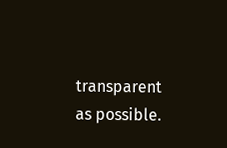transparent as possible.